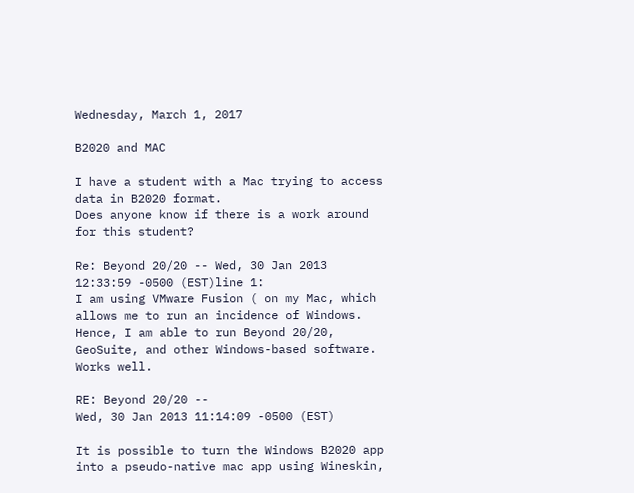Wednesday, March 1, 2017

B2020 and MAC

I have a student with a Mac trying to access data in B2020 format.
Does anyone know if there is a work around for this student?

Re: Beyond 20/20 -- Wed, 30 Jan 2013 12:33:59 -0500 (EST)line 1:
I am using VMware Fusion ( on my Mac, which allows me to run an incidence of Windows. Hence, I am able to run Beyond 20/20, GeoSuite, and other Windows-based software. Works well.

RE: Beyond 20/20 --
Wed, 30 Jan 2013 11:14:09 -0500 (EST)

It is possible to turn the Windows B2020 app into a pseudo-native mac app using Wineskin,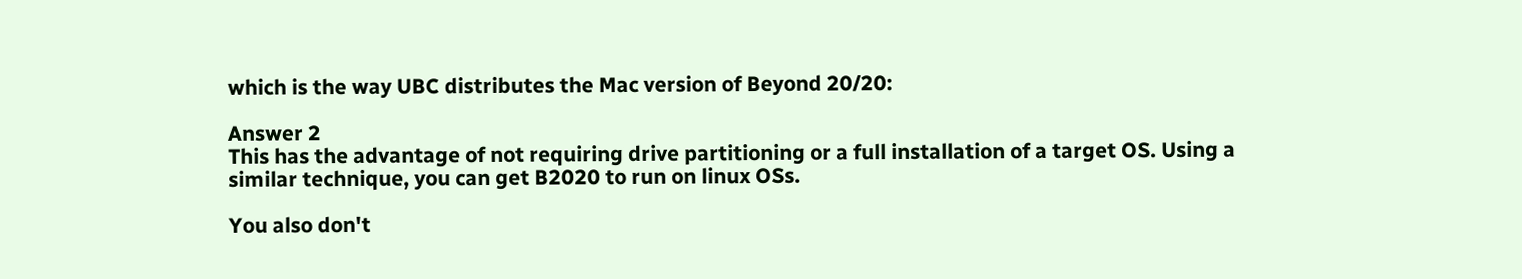which is the way UBC distributes the Mac version of Beyond 20/20:

Answer 2
This has the advantage of not requiring drive partitioning or a full installation of a target OS. Using a similar technique, you can get B2020 to run on linux OSs.

You also don't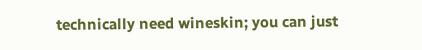technically need wineskin; you can just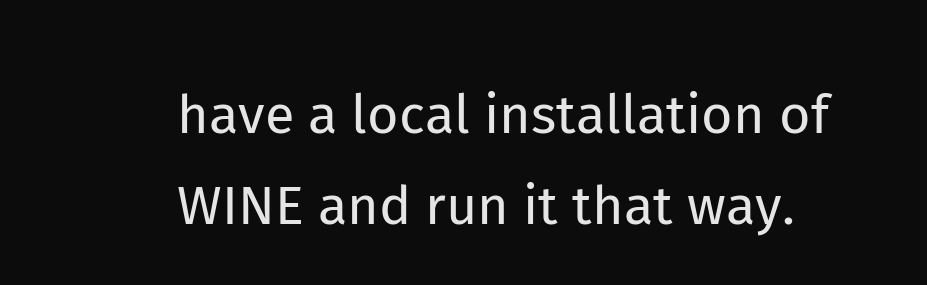have a local installation of WINE and run it that way.